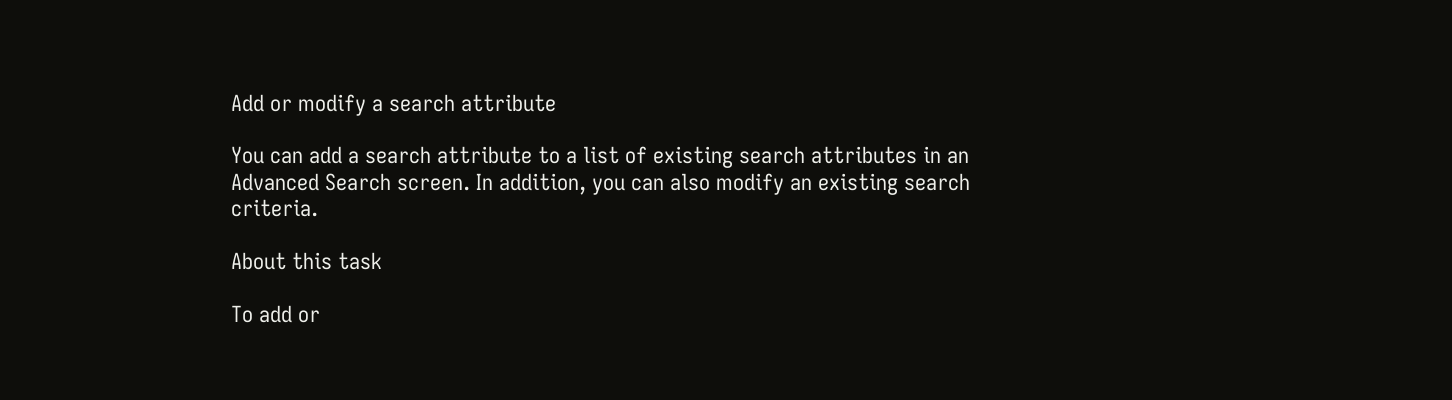Add or modify a search attribute

You can add a search attribute to a list of existing search attributes in an Advanced Search screen. In addition, you can also modify an existing search criteria.

About this task

To add or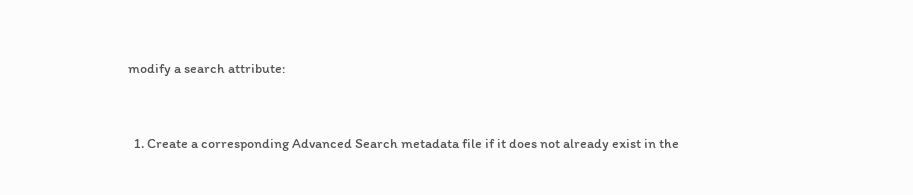modify a search attribute:


  1. Create a corresponding Advanced Search metadata file if it does not already exist in the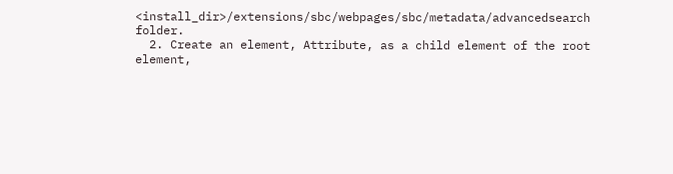<install_dir>/extensions/sbc/webpages/sbc/metadata/advancedsearch folder.
  2. Create an element, Attribute, as a child element of the root element,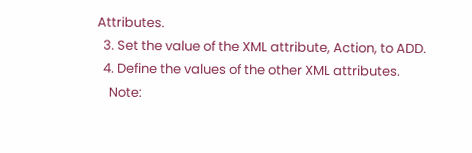Attributes.
  3. Set the value of the XML attribute, Action, to ADD.
  4. Define the values of the other XML attributes.
    Note: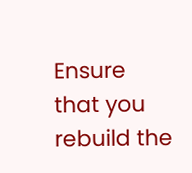Ensure that you rebuild the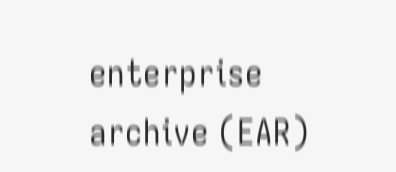enterprise archive (EAR)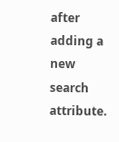after adding a new search attribute.